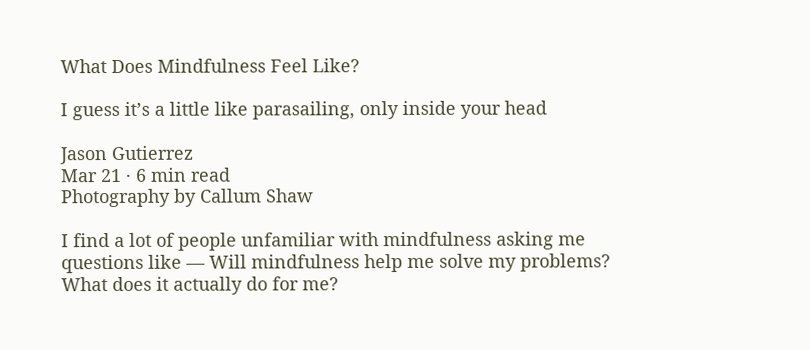What Does Mindfulness Feel Like?

I guess it’s a little like parasailing, only inside your head

Jason Gutierrez
Mar 21 · 6 min read
Photography by Callum Shaw

I find a lot of people unfamiliar with mindfulness asking me questions like — Will mindfulness help me solve my problems? What does it actually do for me?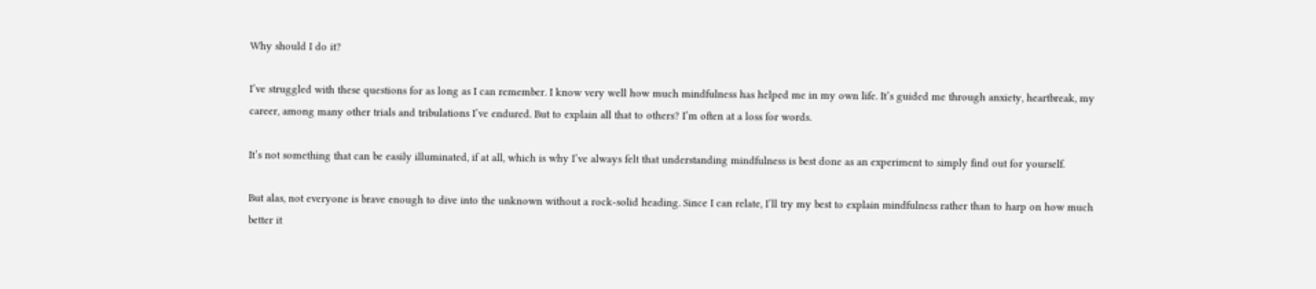Why should I do it?

I’ve struggled with these questions for as long as I can remember. I know very well how much mindfulness has helped me in my own life. It’s guided me through anxiety, heartbreak, my career, among many other trials and tribulations I’ve endured. But to explain all that to others? I’m often at a loss for words.

It’s not something that can be easily illuminated, if at all, which is why I’ve always felt that understanding mindfulness is best done as an experiment to simply find out for yourself.

But alas, not everyone is brave enough to dive into the unknown without a rock-solid heading. Since I can relate, I’ll try my best to explain mindfulness rather than to harp on how much better it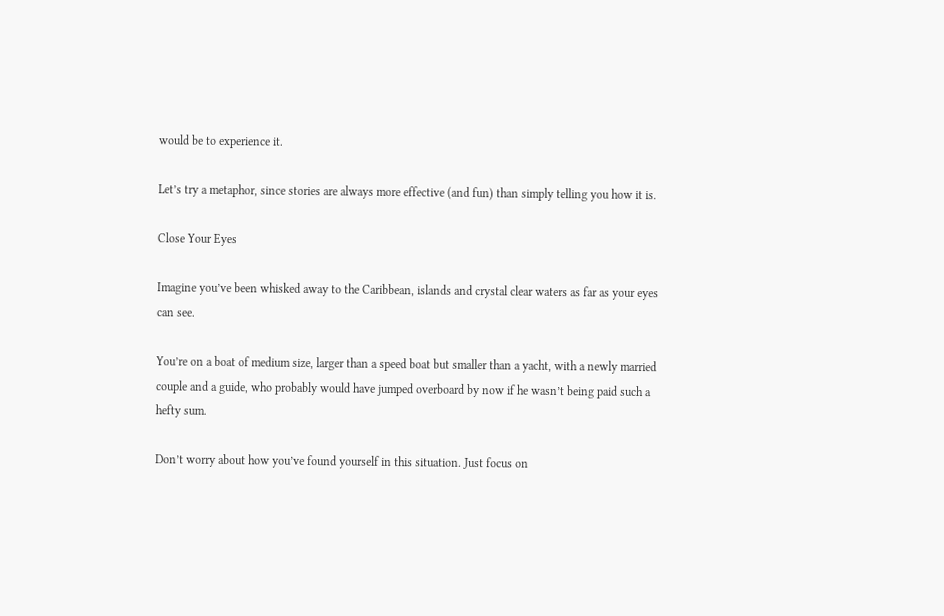would be to experience it.

Let’s try a metaphor, since stories are always more effective (and fun) than simply telling you how it is.

Close Your Eyes

Imagine you’ve been whisked away to the Caribbean, islands and crystal clear waters as far as your eyes can see.

You’re on a boat of medium size, larger than a speed boat but smaller than a yacht, with a newly married couple and a guide, who probably would have jumped overboard by now if he wasn’t being paid such a hefty sum.

Don’t worry about how you’ve found yourself in this situation. Just focus on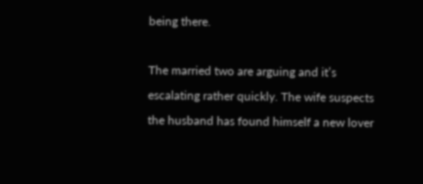being there.

The married two are arguing and it’s escalating rather quickly. The wife suspects the husband has found himself a new lover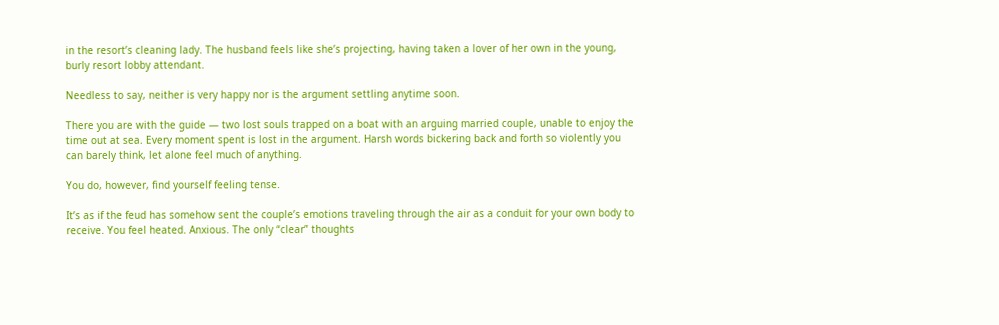in the resort’s cleaning lady. The husband feels like she’s projecting, having taken a lover of her own in the young, burly resort lobby attendant.

Needless to say, neither is very happy nor is the argument settling anytime soon.

There you are with the guide — two lost souls trapped on a boat with an arguing married couple, unable to enjoy the time out at sea. Every moment spent is lost in the argument. Harsh words bickering back and forth so violently you can barely think, let alone feel much of anything.

You do, however, find yourself feeling tense.

It’s as if the feud has somehow sent the couple’s emotions traveling through the air as a conduit for your own body to receive. You feel heated. Anxious. The only “clear” thoughts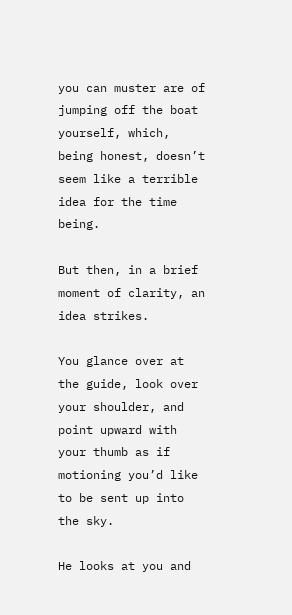you can muster are of jumping off the boat yourself, which, being honest, doesn’t seem like a terrible idea for the time being.

But then, in a brief moment of clarity, an idea strikes.

You glance over at the guide, look over your shoulder, and point upward with your thumb as if motioning you’d like to be sent up into the sky.

He looks at you and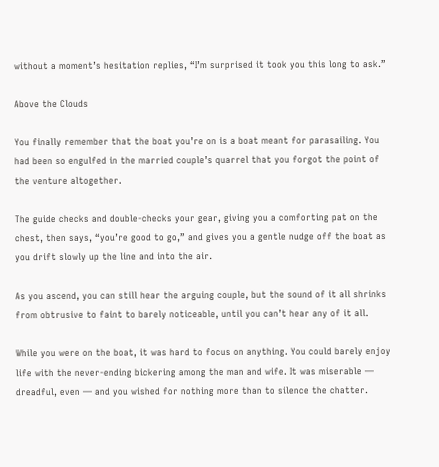without a moment’s hesitation replies, “I’m surprised it took you this long to ask.”

Above the Clouds

You finally remember that the boat you’re on is a boat meant for parasailing. You had been so engulfed in the married couple’s quarrel that you forgot the point of the venture altogether.

The guide checks and double-checks your gear, giving you a comforting pat on the chest, then says, “you’re good to go,” and gives you a gentle nudge off the boat as you drift slowly up the line and into the air.

As you ascend, you can still hear the arguing couple, but the sound of it all shrinks from obtrusive to faint to barely noticeable, until you can’t hear any of it all.

While you were on the boat, it was hard to focus on anything. You could barely enjoy life with the never-ending bickering among the man and wife. It was miserable — dreadful, even — and you wished for nothing more than to silence the chatter.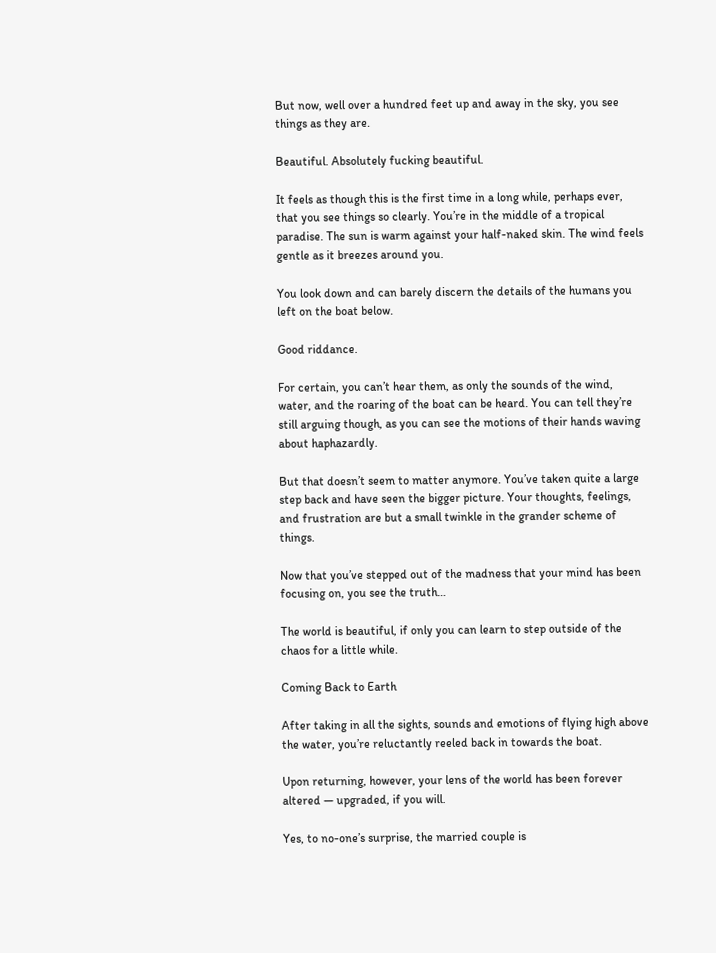But now, well over a hundred feet up and away in the sky, you see things as they are.

Beautiful. Absolutely fucking beautiful.

It feels as though this is the first time in a long while, perhaps ever, that you see things so clearly. You’re in the middle of a tropical paradise. The sun is warm against your half-naked skin. The wind feels gentle as it breezes around you.

You look down and can barely discern the details of the humans you left on the boat below.

Good riddance.

For certain, you can’t hear them, as only the sounds of the wind, water, and the roaring of the boat can be heard. You can tell they’re still arguing though, as you can see the motions of their hands waving about haphazardly.

But that doesn’t seem to matter anymore. You’ve taken quite a large step back and have seen the bigger picture. Your thoughts, feelings, and frustration are but a small twinkle in the grander scheme of things.

Now that you’ve stepped out of the madness that your mind has been focusing on, you see the truth…

The world is beautiful, if only you can learn to step outside of the chaos for a little while.

Coming Back to Earth

After taking in all the sights, sounds and emotions of flying high above the water, you’re reluctantly reeled back in towards the boat.

Upon returning, however, your lens of the world has been forever altered — upgraded, if you will.

Yes, to no-one’s surprise, the married couple is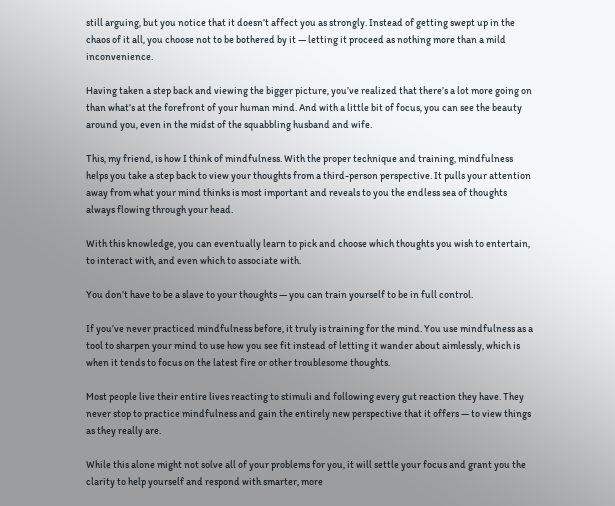still arguing, but you notice that it doesn’t affect you as strongly. Instead of getting swept up in the chaos of it all, you choose not to be bothered by it — letting it proceed as nothing more than a mild inconvenience.

Having taken a step back and viewing the bigger picture, you’ve realized that there’s a lot more going on than what’s at the forefront of your human mind. And with a little bit of focus, you can see the beauty around you, even in the midst of the squabbling husband and wife.

This, my friend, is how I think of mindfulness. With the proper technique and training, mindfulness helps you take a step back to view your thoughts from a third-person perspective. It pulls your attention away from what your mind thinks is most important and reveals to you the endless sea of thoughts always flowing through your head.

With this knowledge, you can eventually learn to pick and choose which thoughts you wish to entertain, to interact with, and even which to associate with.

You don’t have to be a slave to your thoughts — you can train yourself to be in full control.

If you’ve never practiced mindfulness before, it truly is training for the mind. You use mindfulness as a tool to sharpen your mind to use how you see fit instead of letting it wander about aimlessly, which is when it tends to focus on the latest fire or other troublesome thoughts.

Most people live their entire lives reacting to stimuli and following every gut reaction they have. They never stop to practice mindfulness and gain the entirely new perspective that it offers — to view things as they really are.

While this alone might not solve all of your problems for you, it will settle your focus and grant you the clarity to help yourself and respond with smarter, more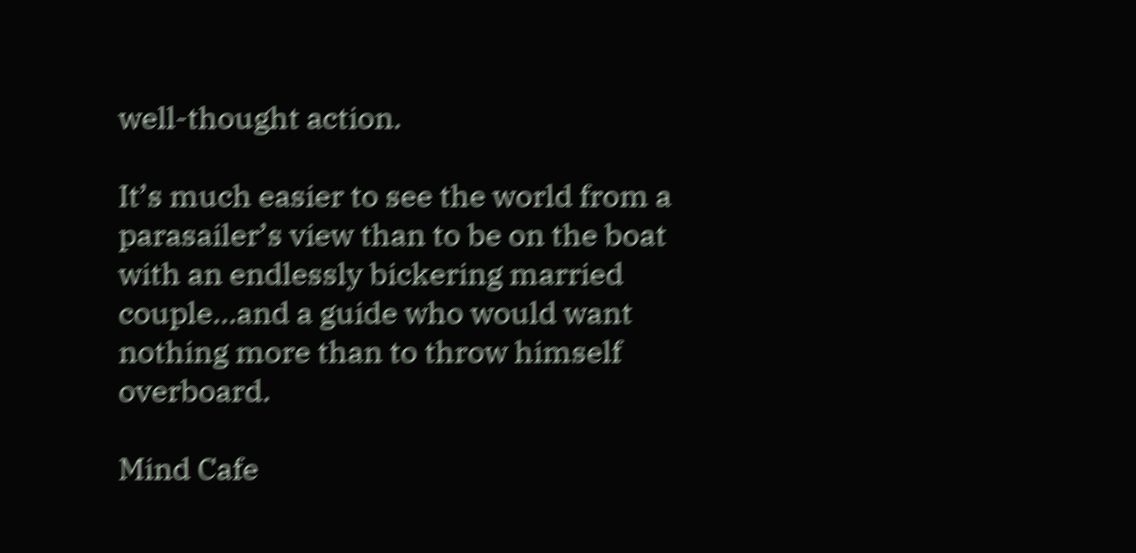well-thought action.

It’s much easier to see the world from a parasailer’s view than to be on the boat with an endlessly bickering married couple…and a guide who would want nothing more than to throw himself overboard.

Mind Cafe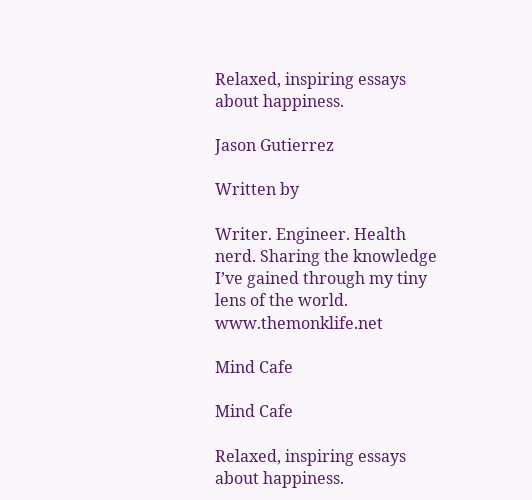Relaxed, inspiring essays about happiness.

Jason Gutierrez

Written by

Writer. Engineer. Health nerd. Sharing the knowledge I’ve gained through my tiny lens of the world. www.themonklife.net

Mind Cafe

Mind Cafe

Relaxed, inspiring essays about happiness.